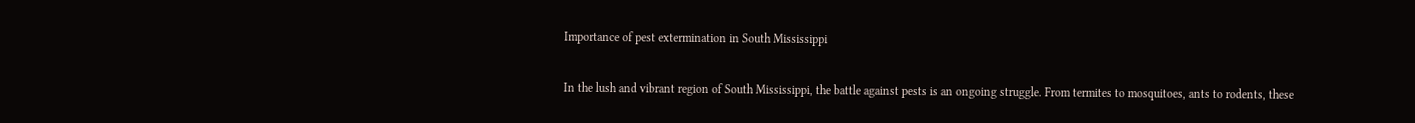Importance of pest extermination in South Mississippi

In the lush and vibrant region of South Mississippi, the battle against pests is an ongoing struggle. From termites to mosquitoes, ants to rodents, these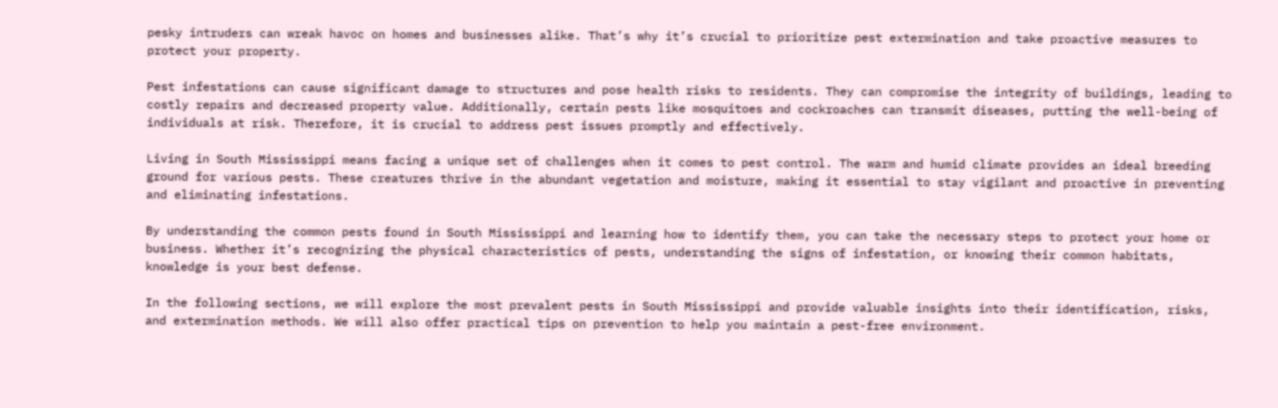pesky intruders can wreak havoc on homes and businesses alike. That’s why it’s crucial to prioritize pest extermination and take proactive measures to protect your property.

Pest infestations can cause significant damage to structures and pose health risks to residents. They can compromise the integrity of buildings, leading to costly repairs and decreased property value. Additionally, certain pests like mosquitoes and cockroaches can transmit diseases, putting the well-being of individuals at risk. Therefore, it is crucial to address pest issues promptly and effectively.

Living in South Mississippi means facing a unique set of challenges when it comes to pest control. The warm and humid climate provides an ideal breeding ground for various pests. These creatures thrive in the abundant vegetation and moisture, making it essential to stay vigilant and proactive in preventing and eliminating infestations.

By understanding the common pests found in South Mississippi and learning how to identify them, you can take the necessary steps to protect your home or business. Whether it’s recognizing the physical characteristics of pests, understanding the signs of infestation, or knowing their common habitats, knowledge is your best defense.

In the following sections, we will explore the most prevalent pests in South Mississippi and provide valuable insights into their identification, risks, and extermination methods. We will also offer practical tips on prevention to help you maintain a pest-free environment.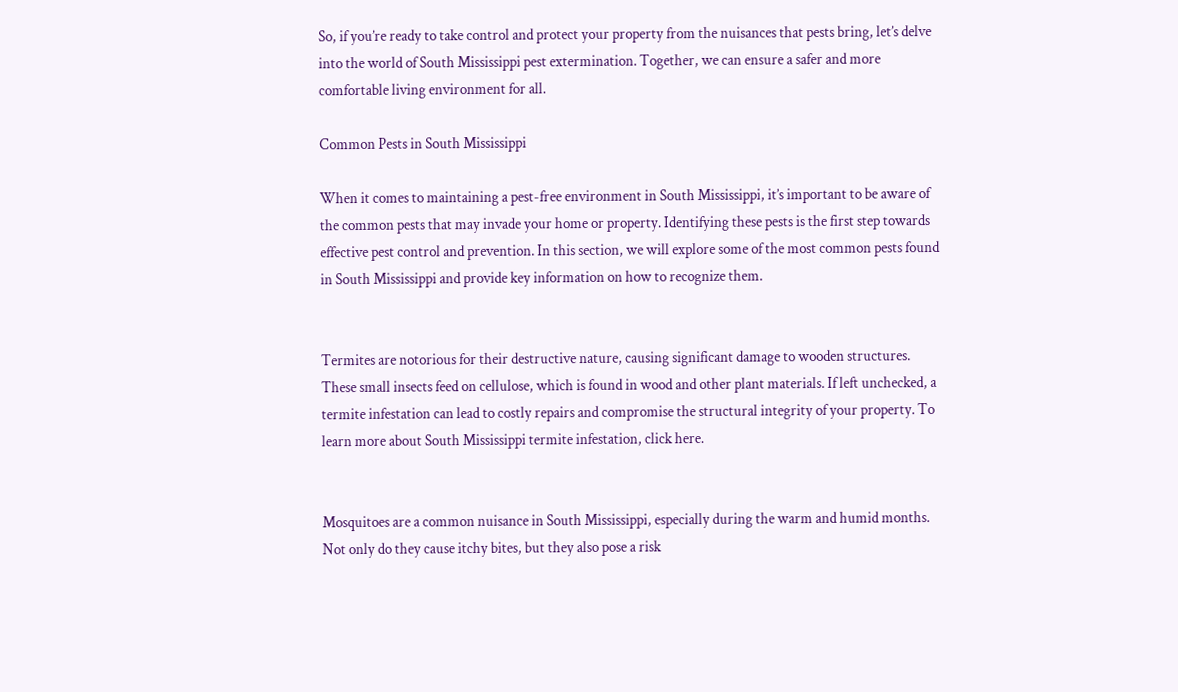So, if you’re ready to take control and protect your property from the nuisances that pests bring, let’s delve into the world of South Mississippi pest extermination. Together, we can ensure a safer and more comfortable living environment for all.

Common Pests in South Mississippi

When it comes to maintaining a pest-free environment in South Mississippi, it’s important to be aware of the common pests that may invade your home or property. Identifying these pests is the first step towards effective pest control and prevention. In this section, we will explore some of the most common pests found in South Mississippi and provide key information on how to recognize them.


Termites are notorious for their destructive nature, causing significant damage to wooden structures. These small insects feed on cellulose, which is found in wood and other plant materials. If left unchecked, a termite infestation can lead to costly repairs and compromise the structural integrity of your property. To learn more about South Mississippi termite infestation, click here.


Mosquitoes are a common nuisance in South Mississippi, especially during the warm and humid months. Not only do they cause itchy bites, but they also pose a risk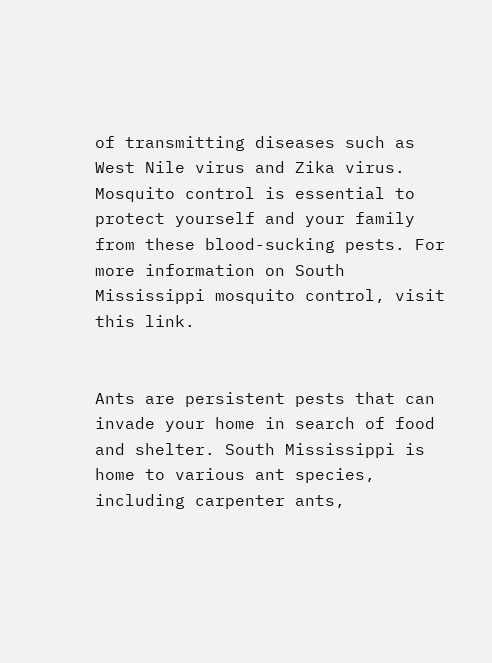of transmitting diseases such as West Nile virus and Zika virus. Mosquito control is essential to protect yourself and your family from these blood-sucking pests. For more information on South Mississippi mosquito control, visit this link.


Ants are persistent pests that can invade your home in search of food and shelter. South Mississippi is home to various ant species, including carpenter ants,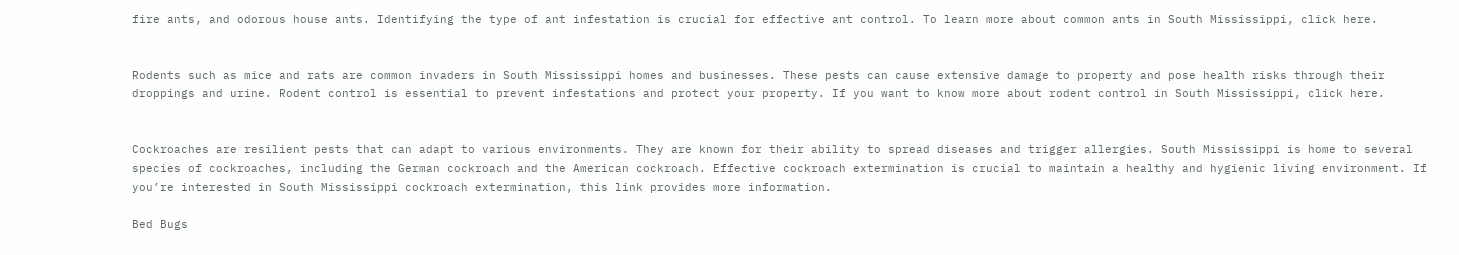fire ants, and odorous house ants. Identifying the type of ant infestation is crucial for effective ant control. To learn more about common ants in South Mississippi, click here.


Rodents such as mice and rats are common invaders in South Mississippi homes and businesses. These pests can cause extensive damage to property and pose health risks through their droppings and urine. Rodent control is essential to prevent infestations and protect your property. If you want to know more about rodent control in South Mississippi, click here.


Cockroaches are resilient pests that can adapt to various environments. They are known for their ability to spread diseases and trigger allergies. South Mississippi is home to several species of cockroaches, including the German cockroach and the American cockroach. Effective cockroach extermination is crucial to maintain a healthy and hygienic living environment. If you’re interested in South Mississippi cockroach extermination, this link provides more information.

Bed Bugs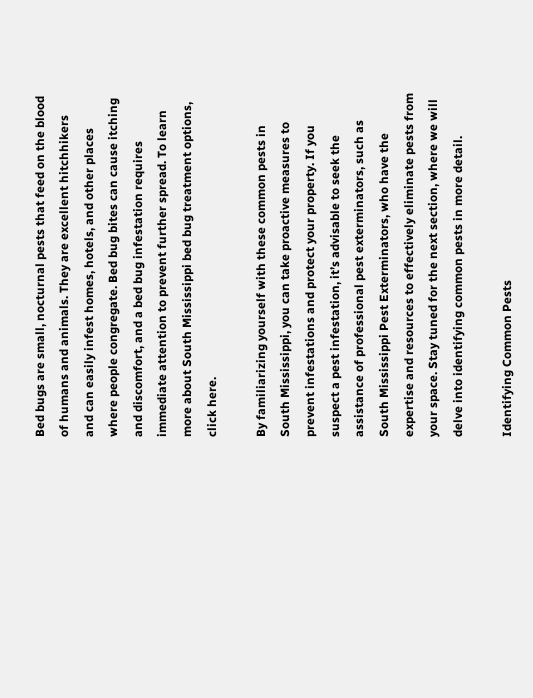Bed bugs are small, nocturnal pests that feed on the blood of humans and animals. They are excellent hitchhikers and can easily infest homes, hotels, and other places where people congregate. Bed bug bites can cause itching and discomfort, and a bed bug infestation requires immediate attention to prevent further spread. To learn more about South Mississippi bed bug treatment options, click here.

By familiarizing yourself with these common pests in South Mississippi, you can take proactive measures to prevent infestations and protect your property. If you suspect a pest infestation, it’s advisable to seek the assistance of professional pest exterminators, such as South Mississippi Pest Exterminators, who have the expertise and resources to effectively eliminate pests from your space. Stay tuned for the next section, where we will delve into identifying common pests in more detail.

Identifying Common Pests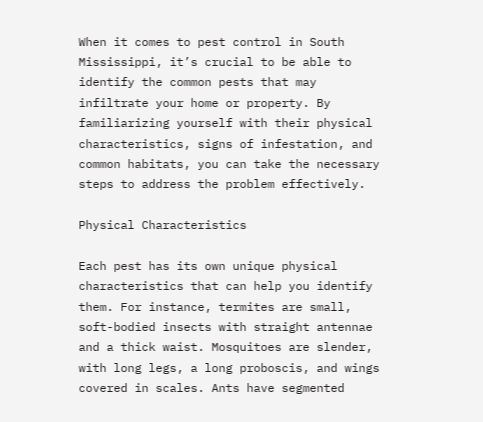When it comes to pest control in South Mississippi, it’s crucial to be able to identify the common pests that may infiltrate your home or property. By familiarizing yourself with their physical characteristics, signs of infestation, and common habitats, you can take the necessary steps to address the problem effectively.

Physical Characteristics

Each pest has its own unique physical characteristics that can help you identify them. For instance, termites are small, soft-bodied insects with straight antennae and a thick waist. Mosquitoes are slender, with long legs, a long proboscis, and wings covered in scales. Ants have segmented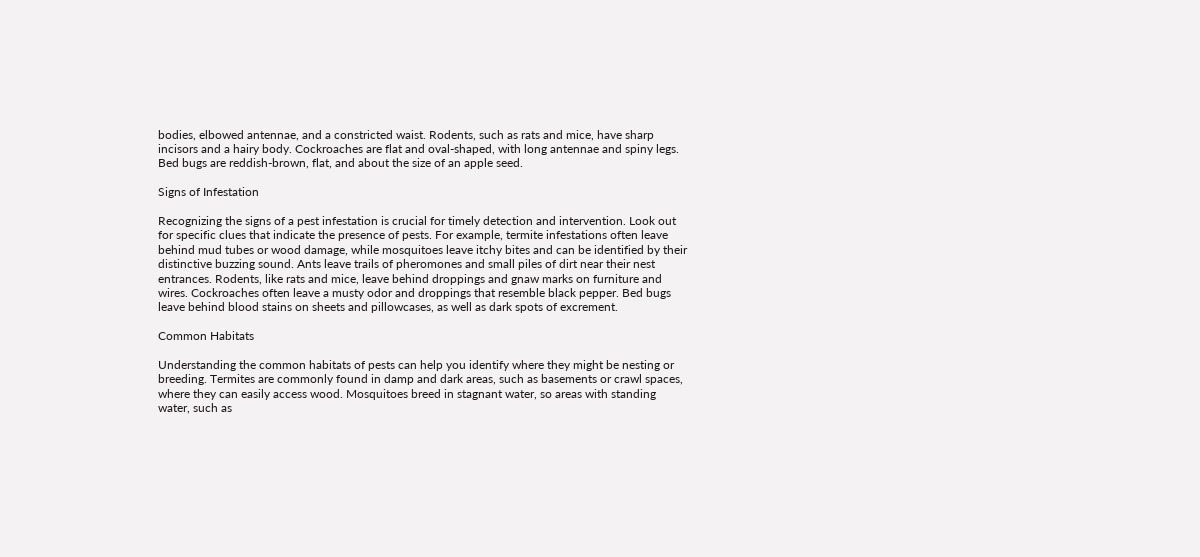bodies, elbowed antennae, and a constricted waist. Rodents, such as rats and mice, have sharp incisors and a hairy body. Cockroaches are flat and oval-shaped, with long antennae and spiny legs. Bed bugs are reddish-brown, flat, and about the size of an apple seed.

Signs of Infestation

Recognizing the signs of a pest infestation is crucial for timely detection and intervention. Look out for specific clues that indicate the presence of pests. For example, termite infestations often leave behind mud tubes or wood damage, while mosquitoes leave itchy bites and can be identified by their distinctive buzzing sound. Ants leave trails of pheromones and small piles of dirt near their nest entrances. Rodents, like rats and mice, leave behind droppings and gnaw marks on furniture and wires. Cockroaches often leave a musty odor and droppings that resemble black pepper. Bed bugs leave behind blood stains on sheets and pillowcases, as well as dark spots of excrement.

Common Habitats

Understanding the common habitats of pests can help you identify where they might be nesting or breeding. Termites are commonly found in damp and dark areas, such as basements or crawl spaces, where they can easily access wood. Mosquitoes breed in stagnant water, so areas with standing water, such as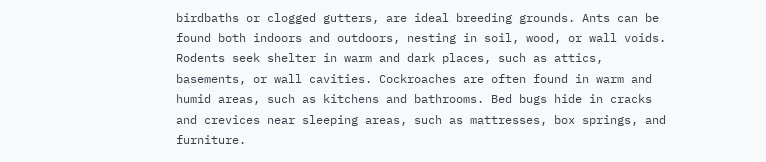birdbaths or clogged gutters, are ideal breeding grounds. Ants can be found both indoors and outdoors, nesting in soil, wood, or wall voids. Rodents seek shelter in warm and dark places, such as attics, basements, or wall cavities. Cockroaches are often found in warm and humid areas, such as kitchens and bathrooms. Bed bugs hide in cracks and crevices near sleeping areas, such as mattresses, box springs, and furniture.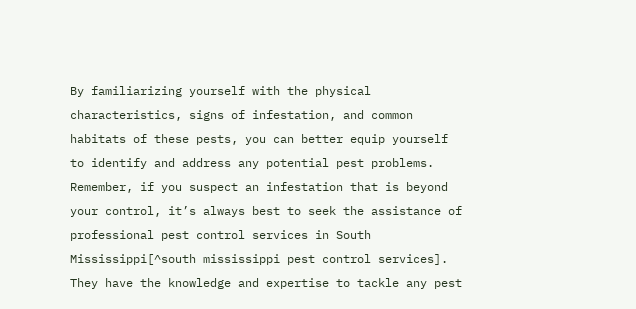By familiarizing yourself with the physical characteristics, signs of infestation, and common habitats of these pests, you can better equip yourself to identify and address any potential pest problems. Remember, if you suspect an infestation that is beyond your control, it’s always best to seek the assistance of professional pest control services in South Mississippi[^south mississippi pest control services]. They have the knowledge and expertise to tackle any pest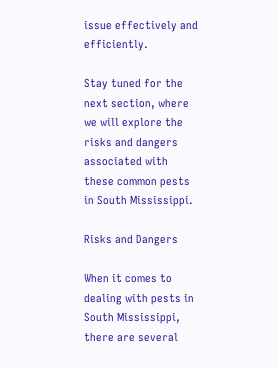issue effectively and efficiently.

Stay tuned for the next section, where we will explore the risks and dangers associated with these common pests in South Mississippi.

Risks and Dangers

When it comes to dealing with pests in South Mississippi, there are several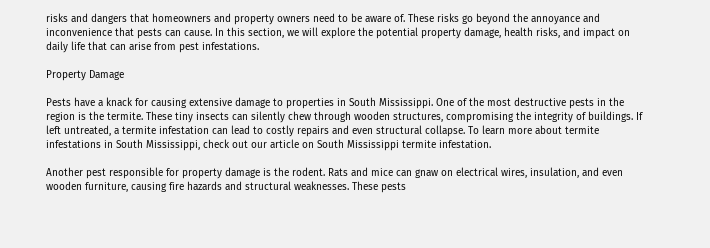risks and dangers that homeowners and property owners need to be aware of. These risks go beyond the annoyance and inconvenience that pests can cause. In this section, we will explore the potential property damage, health risks, and impact on daily life that can arise from pest infestations.

Property Damage

Pests have a knack for causing extensive damage to properties in South Mississippi. One of the most destructive pests in the region is the termite. These tiny insects can silently chew through wooden structures, compromising the integrity of buildings. If left untreated, a termite infestation can lead to costly repairs and even structural collapse. To learn more about termite infestations in South Mississippi, check out our article on South Mississippi termite infestation.

Another pest responsible for property damage is the rodent. Rats and mice can gnaw on electrical wires, insulation, and even wooden furniture, causing fire hazards and structural weaknesses. These pests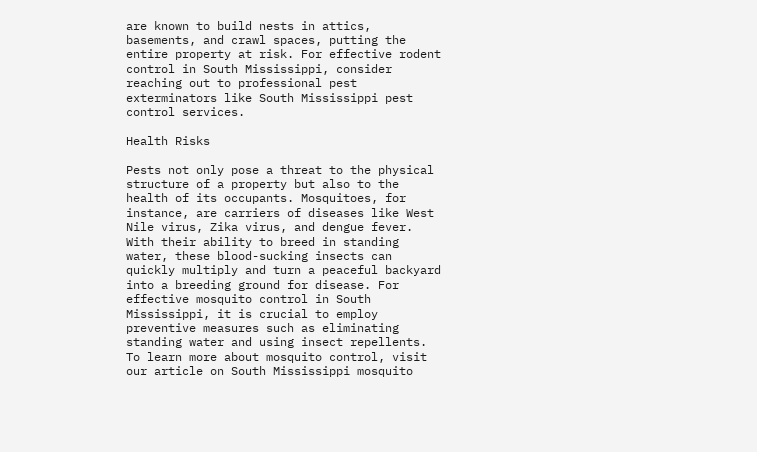are known to build nests in attics, basements, and crawl spaces, putting the entire property at risk. For effective rodent control in South Mississippi, consider reaching out to professional pest exterminators like South Mississippi pest control services.

Health Risks

Pests not only pose a threat to the physical structure of a property but also to the health of its occupants. Mosquitoes, for instance, are carriers of diseases like West Nile virus, Zika virus, and dengue fever. With their ability to breed in standing water, these blood-sucking insects can quickly multiply and turn a peaceful backyard into a breeding ground for disease. For effective mosquito control in South Mississippi, it is crucial to employ preventive measures such as eliminating standing water and using insect repellents. To learn more about mosquito control, visit our article on South Mississippi mosquito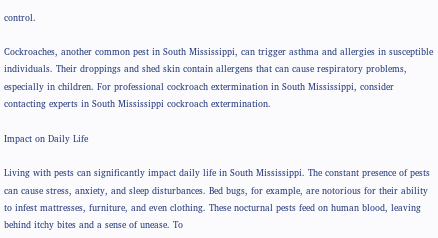control.

Cockroaches, another common pest in South Mississippi, can trigger asthma and allergies in susceptible individuals. Their droppings and shed skin contain allergens that can cause respiratory problems, especially in children. For professional cockroach extermination in South Mississippi, consider contacting experts in South Mississippi cockroach extermination.

Impact on Daily Life

Living with pests can significantly impact daily life in South Mississippi. The constant presence of pests can cause stress, anxiety, and sleep disturbances. Bed bugs, for example, are notorious for their ability to infest mattresses, furniture, and even clothing. These nocturnal pests feed on human blood, leaving behind itchy bites and a sense of unease. To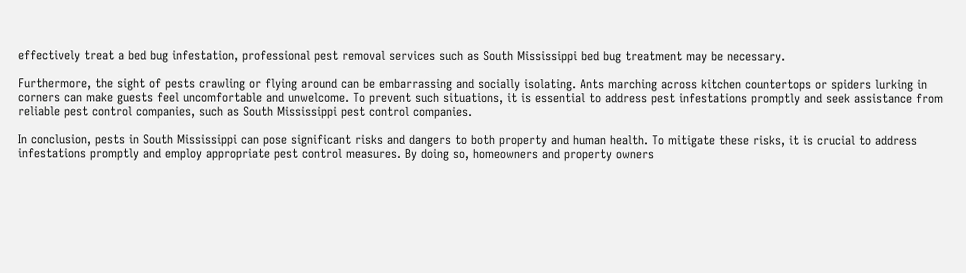effectively treat a bed bug infestation, professional pest removal services such as South Mississippi bed bug treatment may be necessary.

Furthermore, the sight of pests crawling or flying around can be embarrassing and socially isolating. Ants marching across kitchen countertops or spiders lurking in corners can make guests feel uncomfortable and unwelcome. To prevent such situations, it is essential to address pest infestations promptly and seek assistance from reliable pest control companies, such as South Mississippi pest control companies.

In conclusion, pests in South Mississippi can pose significant risks and dangers to both property and human health. To mitigate these risks, it is crucial to address infestations promptly and employ appropriate pest control measures. By doing so, homeowners and property owners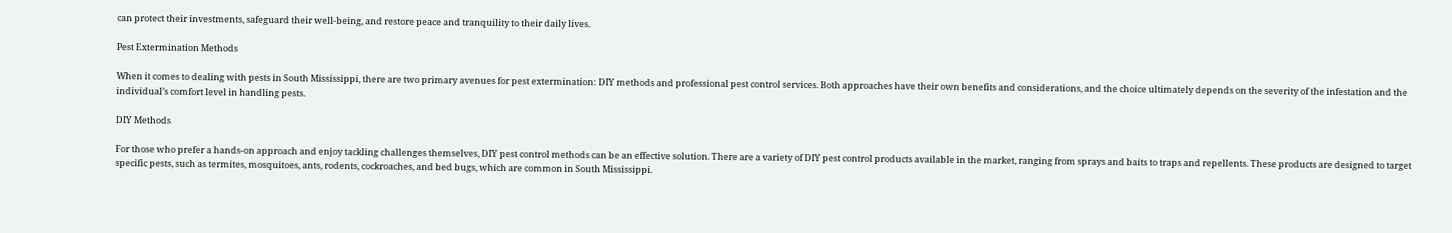can protect their investments, safeguard their well-being, and restore peace and tranquility to their daily lives.

Pest Extermination Methods

When it comes to dealing with pests in South Mississippi, there are two primary avenues for pest extermination: DIY methods and professional pest control services. Both approaches have their own benefits and considerations, and the choice ultimately depends on the severity of the infestation and the individual’s comfort level in handling pests.

DIY Methods

For those who prefer a hands-on approach and enjoy tackling challenges themselves, DIY pest control methods can be an effective solution. There are a variety of DIY pest control products available in the market, ranging from sprays and baits to traps and repellents. These products are designed to target specific pests, such as termites, mosquitoes, ants, rodents, cockroaches, and bed bugs, which are common in South Mississippi.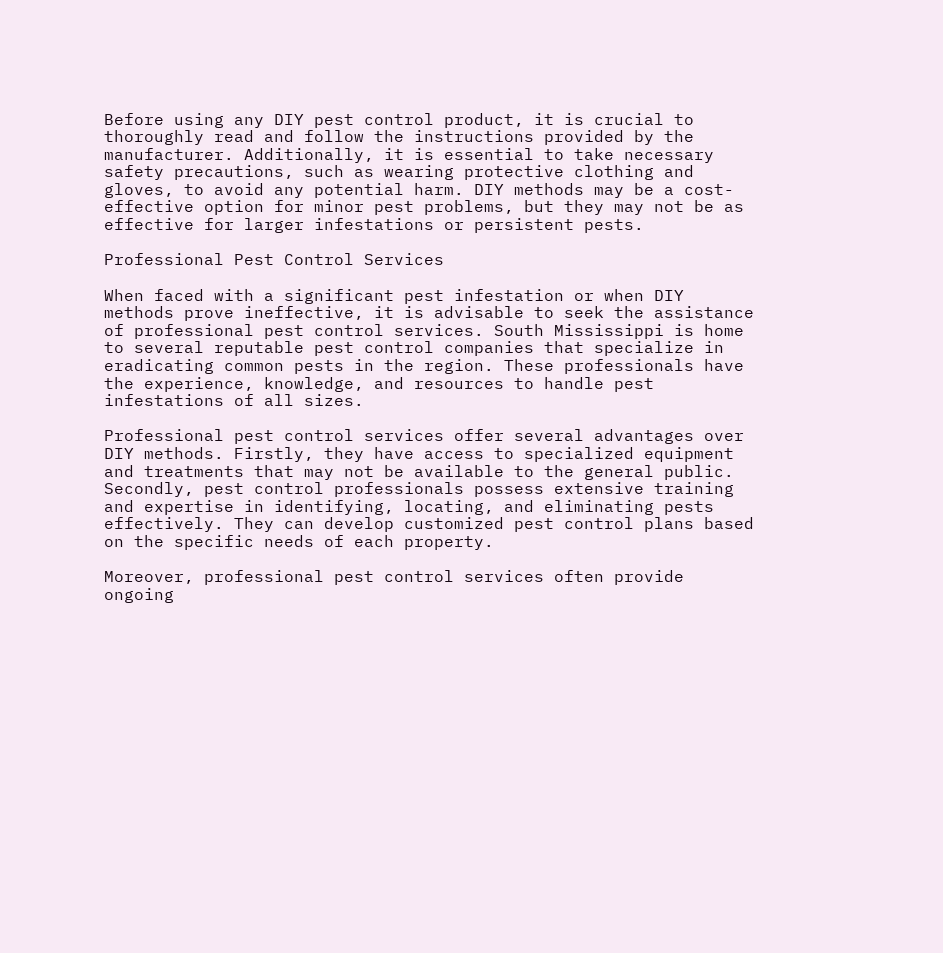Before using any DIY pest control product, it is crucial to thoroughly read and follow the instructions provided by the manufacturer. Additionally, it is essential to take necessary safety precautions, such as wearing protective clothing and gloves, to avoid any potential harm. DIY methods may be a cost-effective option for minor pest problems, but they may not be as effective for larger infestations or persistent pests.

Professional Pest Control Services

When faced with a significant pest infestation or when DIY methods prove ineffective, it is advisable to seek the assistance of professional pest control services. South Mississippi is home to several reputable pest control companies that specialize in eradicating common pests in the region. These professionals have the experience, knowledge, and resources to handle pest infestations of all sizes.

Professional pest control services offer several advantages over DIY methods. Firstly, they have access to specialized equipment and treatments that may not be available to the general public. Secondly, pest control professionals possess extensive training and expertise in identifying, locating, and eliminating pests effectively. They can develop customized pest control plans based on the specific needs of each property.

Moreover, professional pest control services often provide ongoing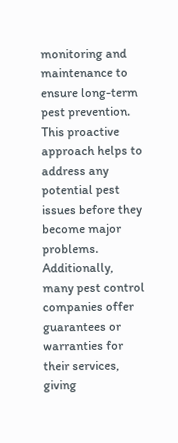monitoring and maintenance to ensure long-term pest prevention. This proactive approach helps to address any potential pest issues before they become major problems. Additionally, many pest control companies offer guarantees or warranties for their services, giving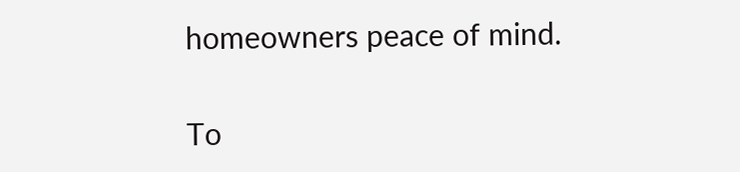homeowners peace of mind.

To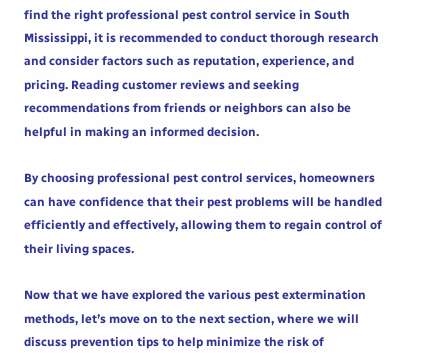find the right professional pest control service in South Mississippi, it is recommended to conduct thorough research and consider factors such as reputation, experience, and pricing. Reading customer reviews and seeking recommendations from friends or neighbors can also be helpful in making an informed decision.

By choosing professional pest control services, homeowners can have confidence that their pest problems will be handled efficiently and effectively, allowing them to regain control of their living spaces.

Now that we have explored the various pest extermination methods, let’s move on to the next section, where we will discuss prevention tips to help minimize the risk of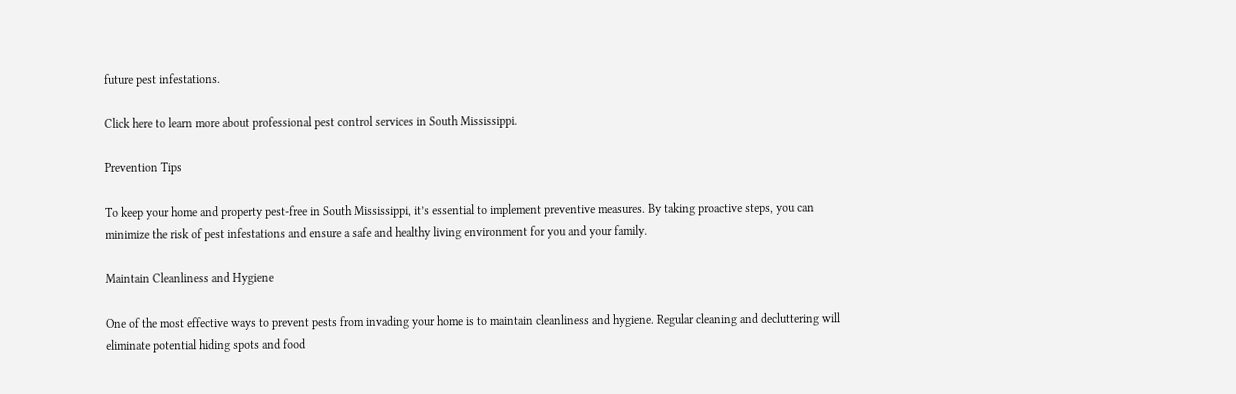future pest infestations.

Click here to learn more about professional pest control services in South Mississippi.

Prevention Tips

To keep your home and property pest-free in South Mississippi, it’s essential to implement preventive measures. By taking proactive steps, you can minimize the risk of pest infestations and ensure a safe and healthy living environment for you and your family.

Maintain Cleanliness and Hygiene

One of the most effective ways to prevent pests from invading your home is to maintain cleanliness and hygiene. Regular cleaning and decluttering will eliminate potential hiding spots and food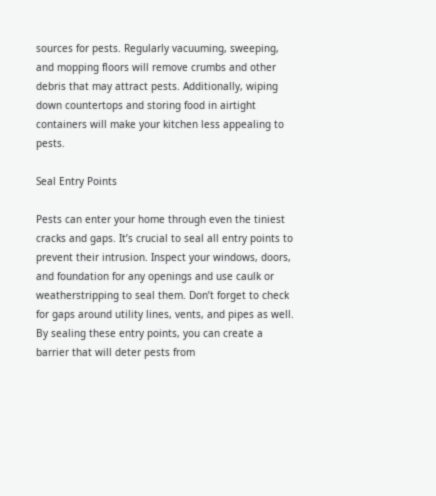sources for pests. Regularly vacuuming, sweeping, and mopping floors will remove crumbs and other debris that may attract pests. Additionally, wiping down countertops and storing food in airtight containers will make your kitchen less appealing to pests.

Seal Entry Points

Pests can enter your home through even the tiniest cracks and gaps. It’s crucial to seal all entry points to prevent their intrusion. Inspect your windows, doors, and foundation for any openings and use caulk or weatherstripping to seal them. Don’t forget to check for gaps around utility lines, vents, and pipes as well. By sealing these entry points, you can create a barrier that will deter pests from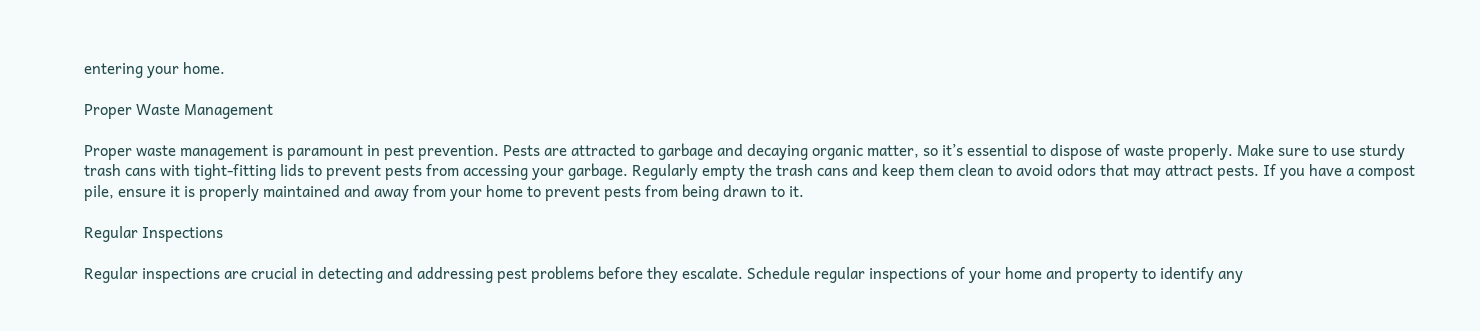entering your home.

Proper Waste Management

Proper waste management is paramount in pest prevention. Pests are attracted to garbage and decaying organic matter, so it’s essential to dispose of waste properly. Make sure to use sturdy trash cans with tight-fitting lids to prevent pests from accessing your garbage. Regularly empty the trash cans and keep them clean to avoid odors that may attract pests. If you have a compost pile, ensure it is properly maintained and away from your home to prevent pests from being drawn to it.

Regular Inspections

Regular inspections are crucial in detecting and addressing pest problems before they escalate. Schedule regular inspections of your home and property to identify any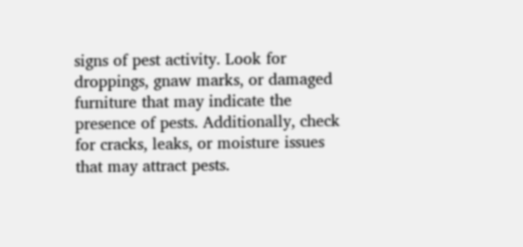signs of pest activity. Look for droppings, gnaw marks, or damaged furniture that may indicate the presence of pests. Additionally, check for cracks, leaks, or moisture issues that may attract pests.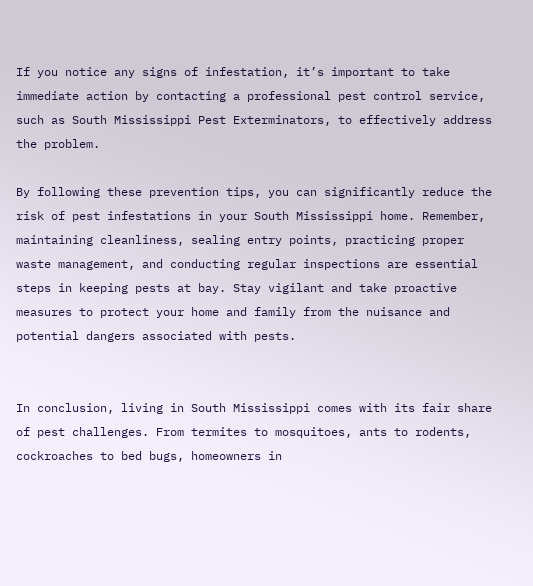If you notice any signs of infestation, it’s important to take immediate action by contacting a professional pest control service, such as South Mississippi Pest Exterminators, to effectively address the problem.

By following these prevention tips, you can significantly reduce the risk of pest infestations in your South Mississippi home. Remember, maintaining cleanliness, sealing entry points, practicing proper waste management, and conducting regular inspections are essential steps in keeping pests at bay. Stay vigilant and take proactive measures to protect your home and family from the nuisance and potential dangers associated with pests.


In conclusion, living in South Mississippi comes with its fair share of pest challenges. From termites to mosquitoes, ants to rodents, cockroaches to bed bugs, homeowners in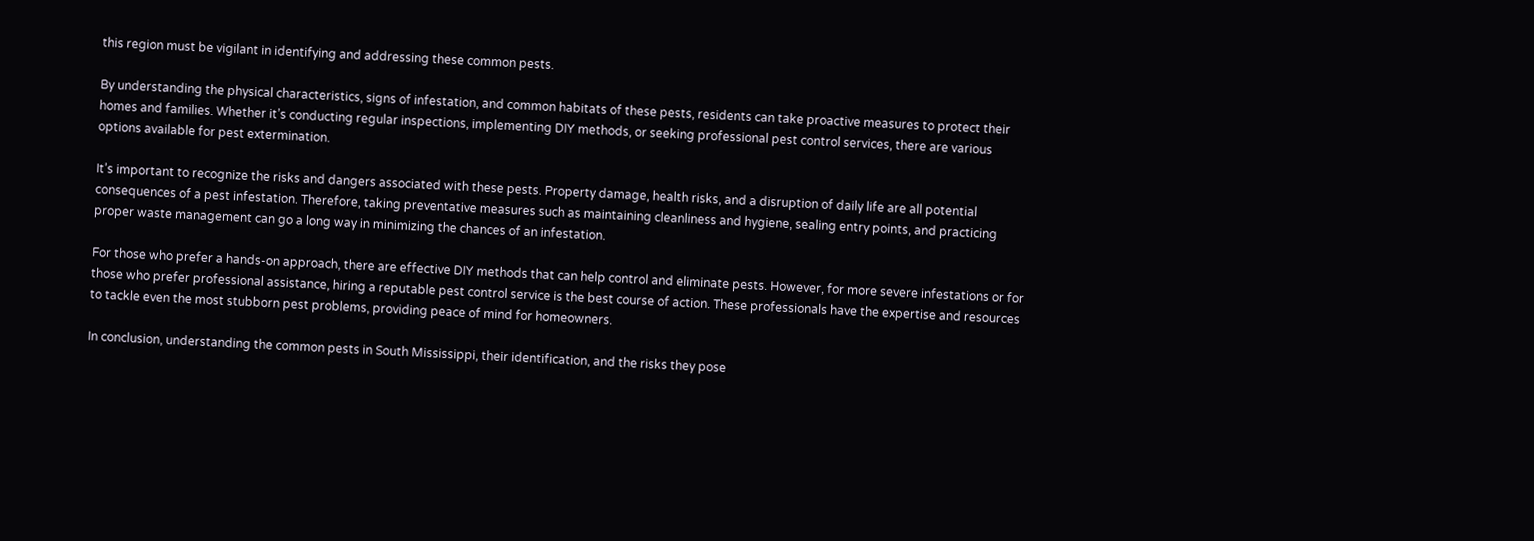this region must be vigilant in identifying and addressing these common pests.

By understanding the physical characteristics, signs of infestation, and common habitats of these pests, residents can take proactive measures to protect their homes and families. Whether it’s conducting regular inspections, implementing DIY methods, or seeking professional pest control services, there are various options available for pest extermination.

It’s important to recognize the risks and dangers associated with these pests. Property damage, health risks, and a disruption of daily life are all potential consequences of a pest infestation. Therefore, taking preventative measures such as maintaining cleanliness and hygiene, sealing entry points, and practicing proper waste management can go a long way in minimizing the chances of an infestation.

For those who prefer a hands-on approach, there are effective DIY methods that can help control and eliminate pests. However, for more severe infestations or for those who prefer professional assistance, hiring a reputable pest control service is the best course of action. These professionals have the expertise and resources to tackle even the most stubborn pest problems, providing peace of mind for homeowners.

In conclusion, understanding the common pests in South Mississippi, their identification, and the risks they pose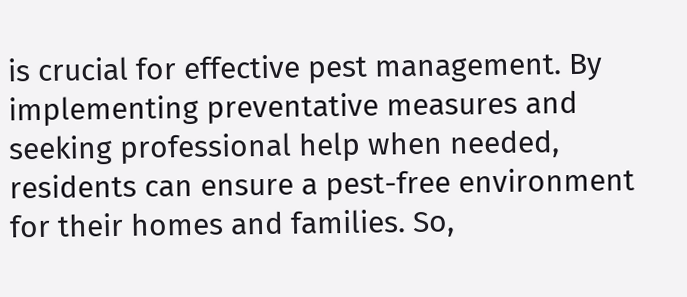is crucial for effective pest management. By implementing preventative measures and seeking professional help when needed, residents can ensure a pest-free environment for their homes and families. So,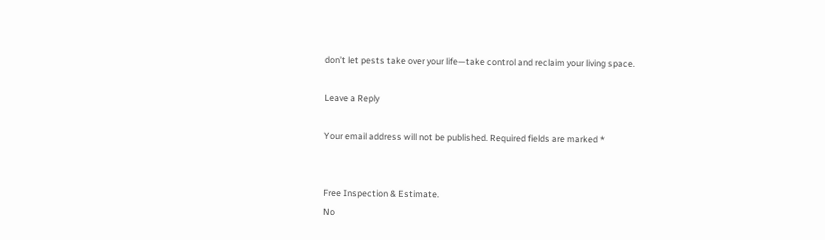don’t let pests take over your life—take control and reclaim your living space.

Leave a Reply

Your email address will not be published. Required fields are marked *


Free Inspection & Estimate.
No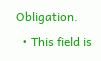Obligation.
  • This field is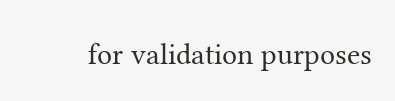for validation purposes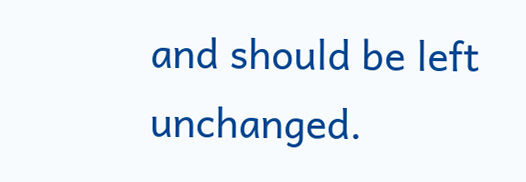and should be left unchanged.